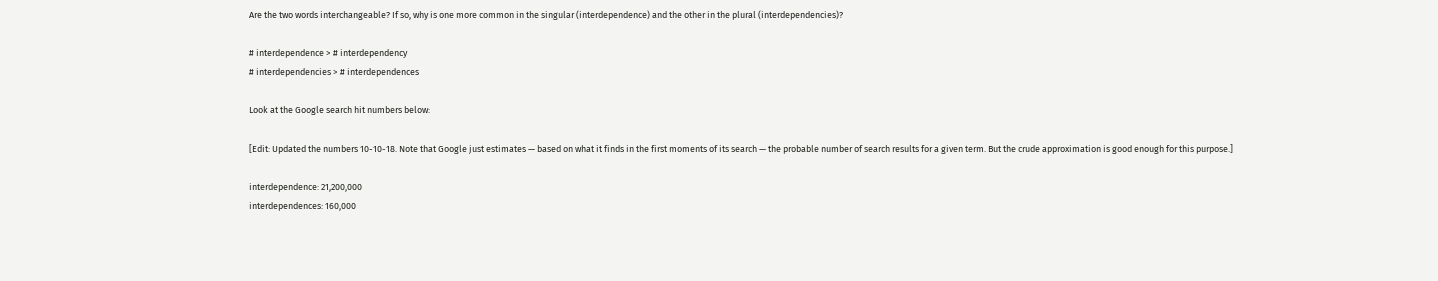Are the two words interchangeable? If so, why is one more common in the singular (interdependence) and the other in the plural (interdependencies)?

# interdependence > # interdependency
# interdependencies > # interdependences

Look at the Google search hit numbers below:

[Edit: Updated the numbers 10-10-18. Note that Google just estimates — based on what it finds in the first moments of its search — the probable number of search results for a given term. But the crude approximation is good enough for this purpose.]

interdependence: 21,200,000
interdependences: 160,000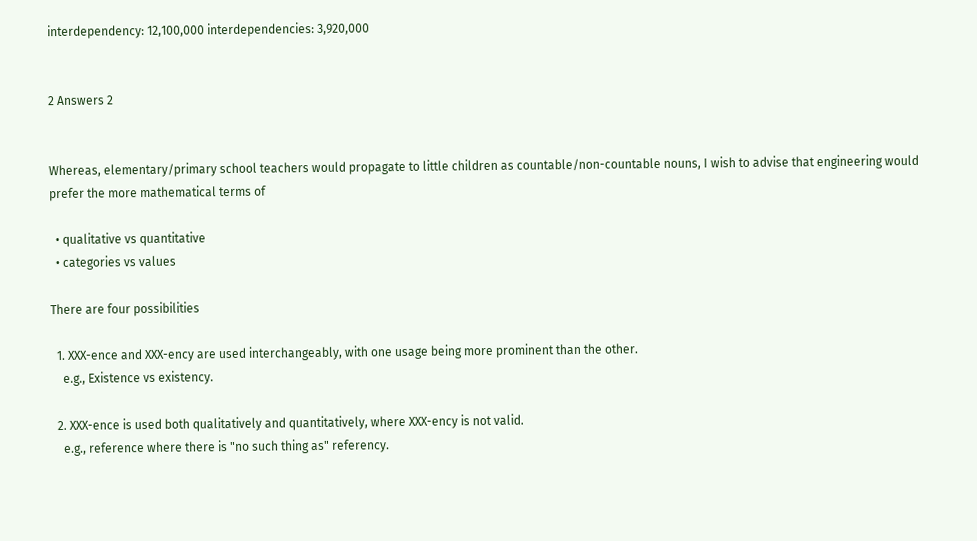interdependency: 12,100,000 interdependencies: 3,920,000


2 Answers 2


Whereas, elementary/primary school teachers would propagate to little children as countable/non-countable nouns, I wish to advise that engineering would prefer the more mathematical terms of

  • qualitative vs quantitative
  • categories vs values

There are four possibilities

  1. XXX-ence and XXX-ency are used interchangeably, with one usage being more prominent than the other.
    e.g., Existence vs existency.

  2. XXX-ence is used both qualitatively and quantitatively, where XXX-ency is not valid.
    e.g., reference where there is "no such thing as" referency.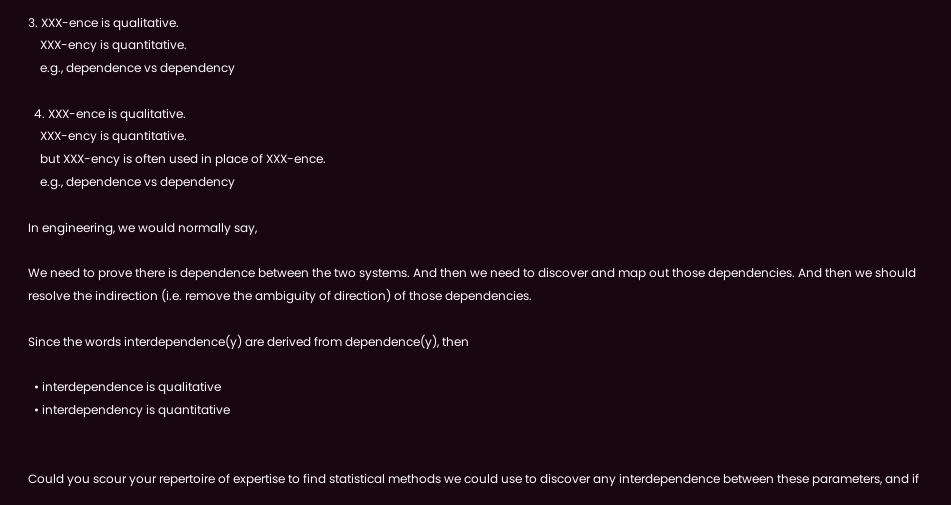3. XXX-ence is qualitative.
    XXX-ency is quantitative.
    e.g., dependence vs dependency

  4. XXX-ence is qualitative.
    XXX-ency is quantitative.
    but XXX-ency is often used in place of XXX-ence.
    e.g., dependence vs dependency

In engineering, we would normally say,

We need to prove there is dependence between the two systems. And then we need to discover and map out those dependencies. And then we should resolve the indirection (i.e. remove the ambiguity of direction) of those dependencies.

Since the words interdependence(y) are derived from dependence(y), then

  • interdependence is qualitative
  • interdependency is quantitative


Could you scour your repertoire of expertise to find statistical methods we could use to discover any interdependence between these parameters, and if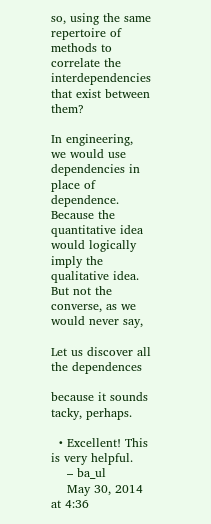so, using the same repertoire of methods to correlate the interdependencies that exist between them?

In engineering, we would use dependencies in place of dependence. Because the quantitative idea would logically imply the qualitative idea. But not the converse, as we would never say,

Let us discover all the dependences

because it sounds tacky, perhaps.

  • Excellent! This is very helpful.
    – ba_ul
    May 30, 2014 at 4:36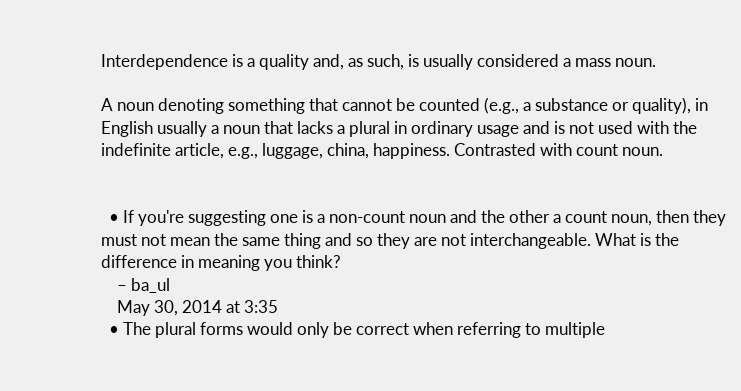Interdependence is a quality and, as such, is usually considered a mass noun.

A noun denoting something that cannot be counted (e.g., a substance or quality), in English usually a noun that lacks a plural in ordinary usage and is not used with the indefinite article, e.g., luggage, china, happiness. Contrasted with count noun.


  • If you're suggesting one is a non-count noun and the other a count noun, then they must not mean the same thing and so they are not interchangeable. What is the difference in meaning you think?
    – ba_ul
    May 30, 2014 at 3:35
  • The plural forms would only be correct when referring to multiple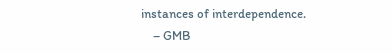instances of interdependence.
    – GMB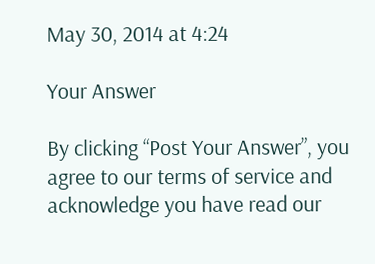May 30, 2014 at 4:24

Your Answer

By clicking “Post Your Answer”, you agree to our terms of service and acknowledge you have read our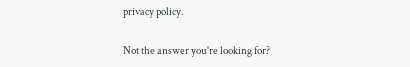privacy policy.

Not the answer you're looking for?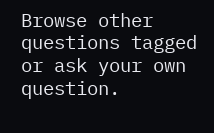Browse other questions tagged or ask your own question.